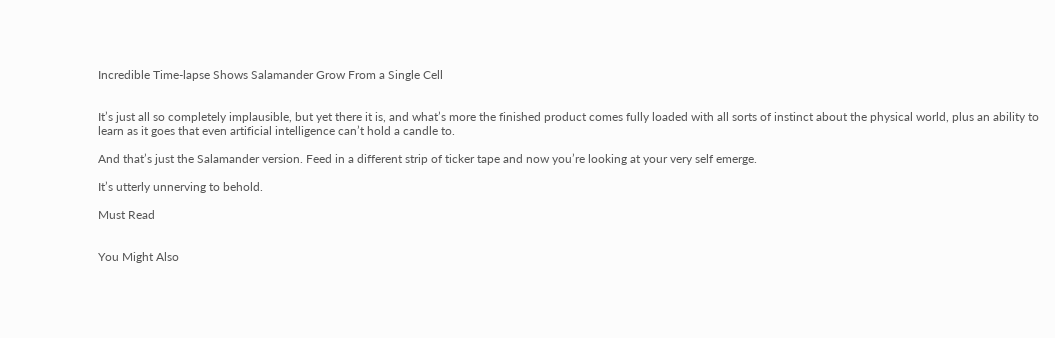Incredible Time-lapse Shows Salamander Grow From a Single Cell


It’s just all so completely implausible, but yet there it is, and what’s more the finished product comes fully loaded with all sorts of instinct about the physical world, plus an ability to learn as it goes that even artificial intelligence can’t hold a candle to.

And that’s just the Salamander version. Feed in a different strip of ticker tape and now you’re looking at your very self emerge.

It’s utterly unnerving to behold.

Must Read


You Might Also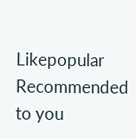Likepopular
Recommended to you